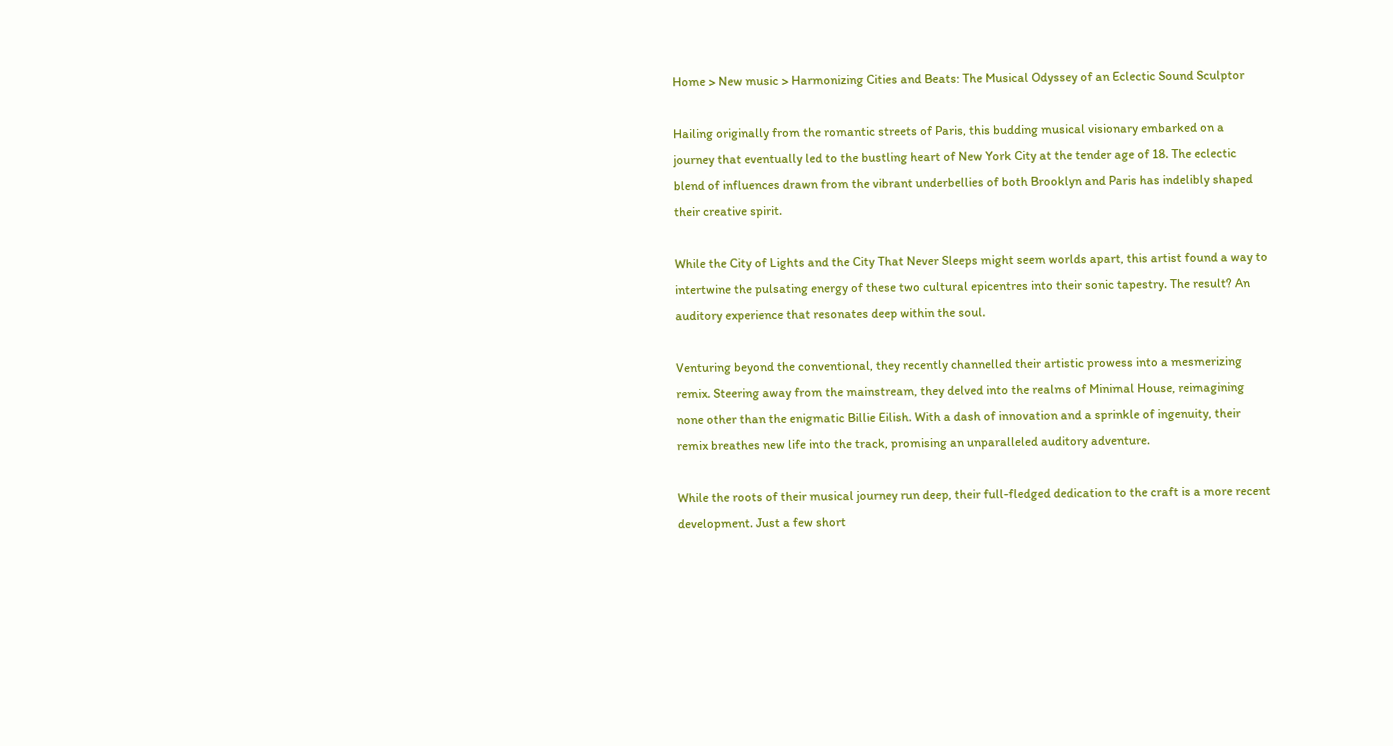Home > New music > Harmonizing Cities and Beats: The Musical Odyssey of an Eclectic Sound Sculptor

Hailing originally from the romantic streets of Paris, this budding musical visionary embarked on a journey that eventually led to the bustling heart of New York City at the tender age of 18. The eclectic blend of influences drawn from the vibrant underbellies of both Brooklyn and Paris has indelibly shaped their creative spirit.

While the City of Lights and the City That Never Sleeps might seem worlds apart, this artist found a way to intertwine the pulsating energy of these two cultural epicentres into their sonic tapestry. The result? An auditory experience that resonates deep within the soul.

Venturing beyond the conventional, they recently channelled their artistic prowess into a mesmerizing remix. Steering away from the mainstream, they delved into the realms of Minimal House, reimagining none other than the enigmatic Billie Eilish. With a dash of innovation and a sprinkle of ingenuity, their remix breathes new life into the track, promising an unparalleled auditory adventure.

While the roots of their musical journey run deep, their full-fledged dedication to the craft is a more recent development. Just a few short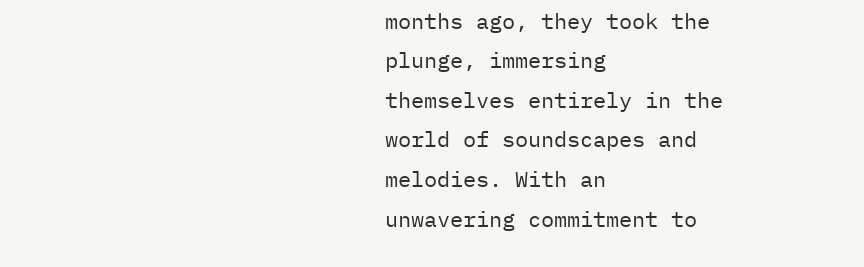months ago, they took the plunge, immersing themselves entirely in the world of soundscapes and melodies. With an unwavering commitment to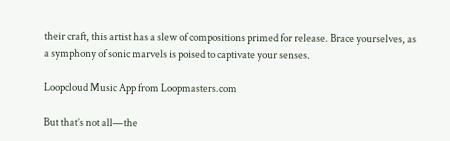their craft, this artist has a slew of compositions primed for release. Brace yourselves, as a symphony of sonic marvels is poised to captivate your senses.

Loopcloud Music App from Loopmasters.com

But that’s not all—the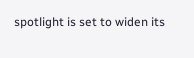spotlight is set to widen its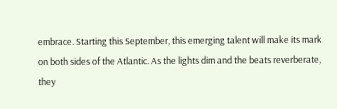embrace. Starting this September, this emerging talent will make its mark on both sides of the Atlantic. As the lights dim and the beats reverberate, they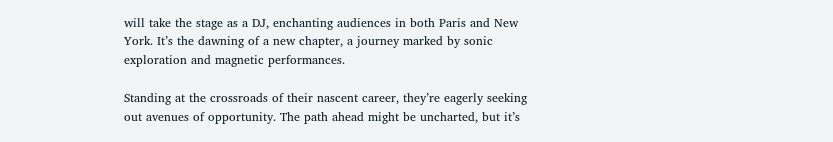will take the stage as a DJ, enchanting audiences in both Paris and New York. It’s the dawning of a new chapter, a journey marked by sonic exploration and magnetic performances.

Standing at the crossroads of their nascent career, they’re eagerly seeking out avenues of opportunity. The path ahead might be uncharted, but it’s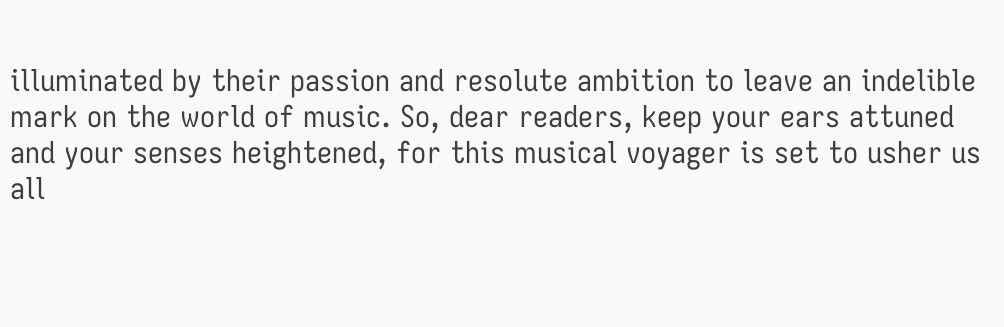illuminated by their passion and resolute ambition to leave an indelible mark on the world of music. So, dear readers, keep your ears attuned and your senses heightened, for this musical voyager is set to usher us all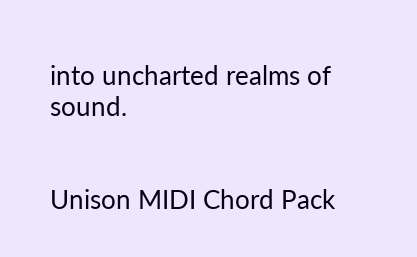into uncharted realms of sound.


Unison MIDI Chord Pack